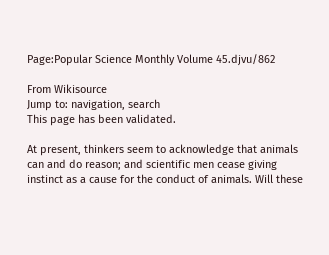Page:Popular Science Monthly Volume 45.djvu/862

From Wikisource
Jump to: navigation, search
This page has been validated.

At present, thinkers seem to acknowledge that animals can and do reason; and scientific men cease giving instinct as a cause for the conduct of animals. Will these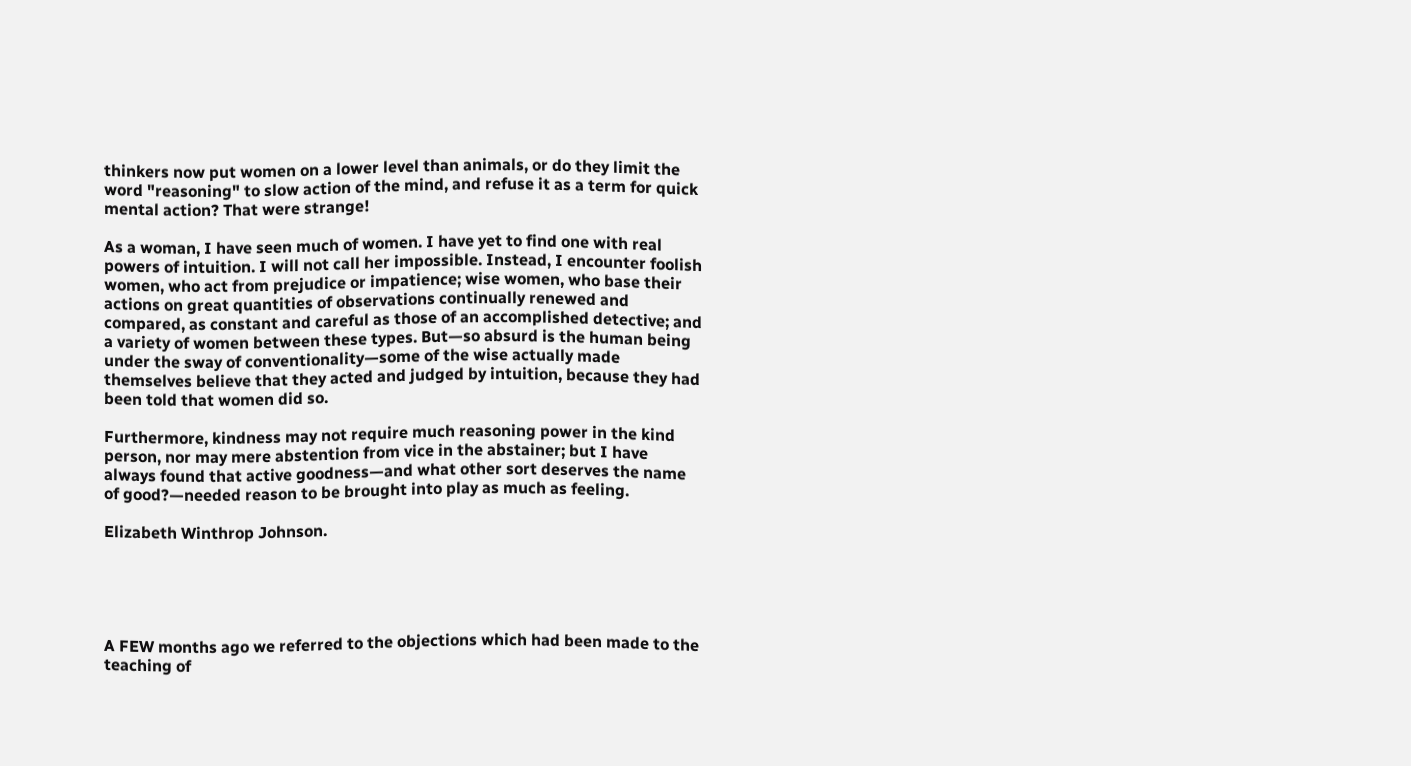thinkers now put women on a lower level than animals, or do they limit the word "reasoning" to slow action of the mind, and refuse it as a term for quick mental action? That were strange!

As a woman, I have seen much of women. I have yet to find one with real powers of intuition. I will not call her impossible. Instead, I encounter foolish women, who act from prejudice or impatience; wise women, who base their actions on great quantities of observations continually renewed and compared, as constant and careful as those of an accomplished detective; and a variety of women between these types. But—so absurd is the human being under the sway of conventionality—some of the wise actually made themselves believe that they acted and judged by intuition, because they had been told that women did so.

Furthermore, kindness may not require much reasoning power in the kind person, nor may mere abstention from vice in the abstainer; but I have always found that active goodness—and what other sort deserves the name of good?—needed reason to be brought into play as much as feeling.

Elizabeth Winthrop Johnson.





A FEW months ago we referred to the objections which had been made to the teaching of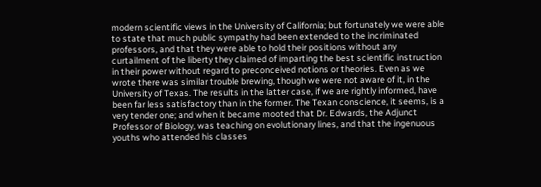modern scientific views in the University of California; but fortunately we were able to state that much public sympathy had been extended to the incriminated professors, and that they were able to hold their positions without any curtailment of the liberty they claimed of imparting the best scientific instruction in their power without regard to preconceived notions or theories. Even as we wrote there was similar trouble brewing, though we were not aware of it, in the University of Texas. The results in the latter case, if we are rightly informed, have been far less satisfactory than in the former. The Texan conscience, it seems, is a very tender one; and when it became mooted that Dr. Edwards, the Adjunct Professor of Biology, was teaching on evolutionary lines, and that the ingenuous youths who attended his classes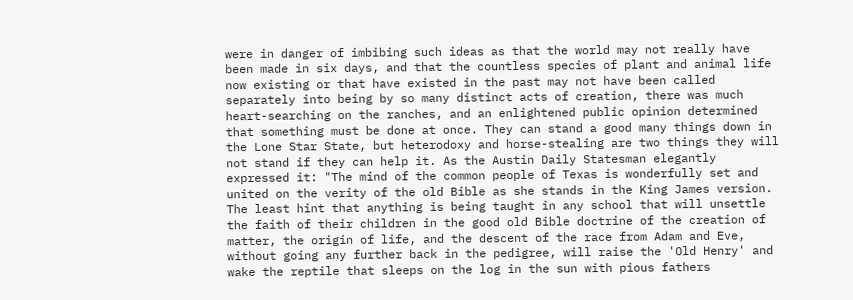were in danger of imbibing such ideas as that the world may not really have been made in six days, and that the countless species of plant and animal life now existing or that have existed in the past may not have been called separately into being by so many distinct acts of creation, there was much heart-searching on the ranches, and an enlightened public opinion determined that something must be done at once. They can stand a good many things down in the Lone Star State, but heterodoxy and horse-stealing are two things they will not stand if they can help it. As the Austin Daily Statesman elegantly expressed it: "The mind of the common people of Texas is wonderfully set and united on the verity of the old Bible as she stands in the King James version. The least hint that anything is being taught in any school that will unsettle the faith of their children in the good old Bible doctrine of the creation of matter, the origin of life, and the descent of the race from Adam and Eve, without going any further back in the pedigree, will raise the 'Old Henry' and wake the reptile that sleeps on the log in the sun with pious fathers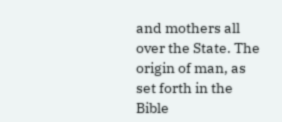and mothers all over the State. The origin of man, as set forth in the Bible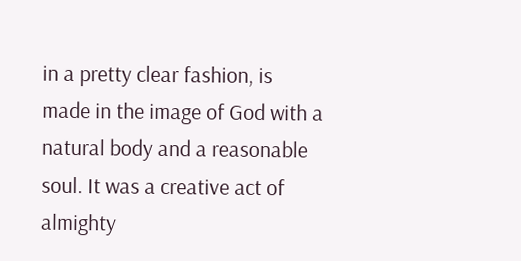in a pretty clear fashion, is made in the image of God with a natural body and a reasonable soul. It was a creative act of almighty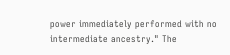power immediately performed with no intermediate ancestry." The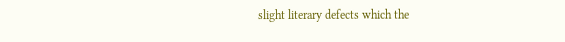slight literary defects which the